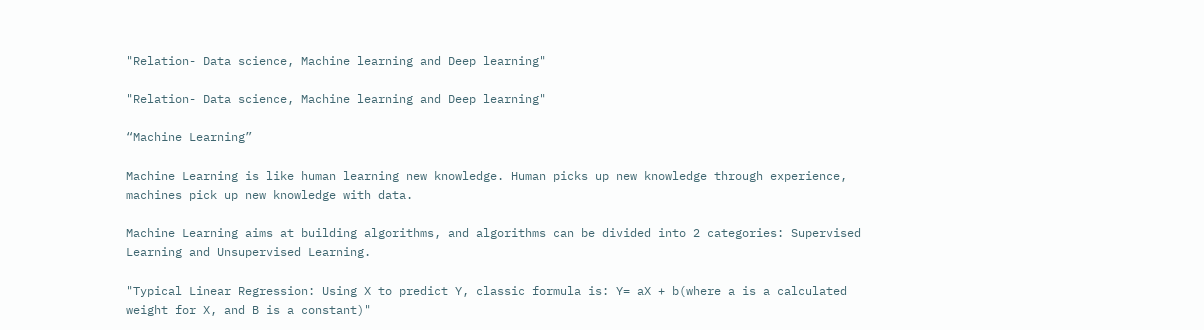"Relation- Data science, Machine learning and Deep learning"

"Relation- Data science, Machine learning and Deep learning"

“Machine Learning”

Machine Learning is like human learning new knowledge. Human picks up new knowledge through experience, machines pick up new knowledge with data.

Machine Learning aims at building algorithms, and algorithms can be divided into 2 categories: Supervised Learning and Unsupervised Learning.

"Typical Linear Regression: Using X to predict Y, classic formula is: Y= aX + b(where a is a calculated weight for X, and B is a constant)"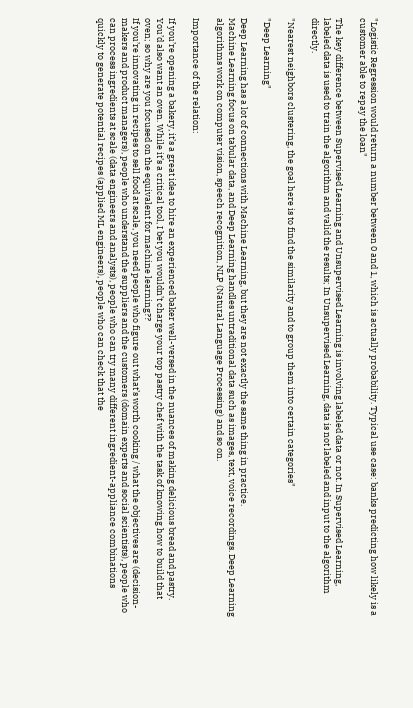"Logistic Regression would return a number between 0 and 1, which is actually probability. Typical use case: banks predicting how likely is a customer able to repay the loan"

The key difference between Supervised Learning and Unsupervised Learning is involving labeled data or not. In Supervised Learning, labeled data is used to train the algorithm and valid the results; In Unsupervised Learning, data is not labeled and input to the algorithm directly.

"Nearest neighbors clustering, the goal here is to find the similarity and to group them into certain categories"

"Deep Learning"

Deep Learning has a lot of connections with Machine Learning, but they are not exactly the same thing in practice.
Machine Learning focus on tabular data, and Deep Learning handles untraditional data such as images, text, voice recordings. Deep Learning algorithms work on computer vision, speech recognition, NLP (Natural Language Processing) and so on.

Importance of the relation:

If you’re opening a bakery, it’s a great idea to hire an experienced baker well-versed in the nuances of making delicious bread and pastry. You’d also want an oven. While it’s a critical tool, I bet you wouldn’t charge your top pastry chef with the task of knowing how to build that oven; so why are you focused on the equivalent for machine learning??
If you’re innovating in recipes to sell food at scale, you need people who figure out what’s worth cooking / what the objectives are (decision-makers and product managers), people who understand the suppliers and the customers (domain experts and social scientists), people who can process ingredients at scale (data engineers and analysts), people who can try many different ingredient-appliance combinations quickly to generate potential recipes (applied ML engineers), people who can check that the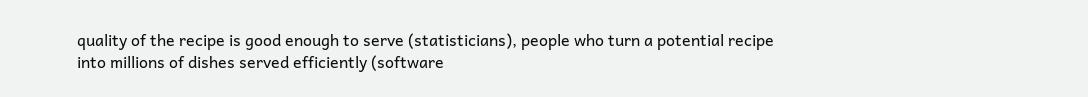quality of the recipe is good enough to serve (statisticians), people who turn a potential recipe into millions of dishes served efficiently (software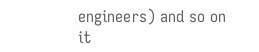engineers) and so on it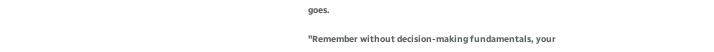goes.

"Remember without decision-making fundamentals, your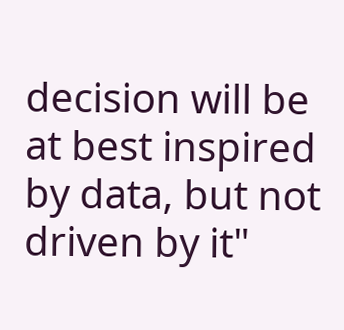decision will be at best inspired by data, but not driven by it"